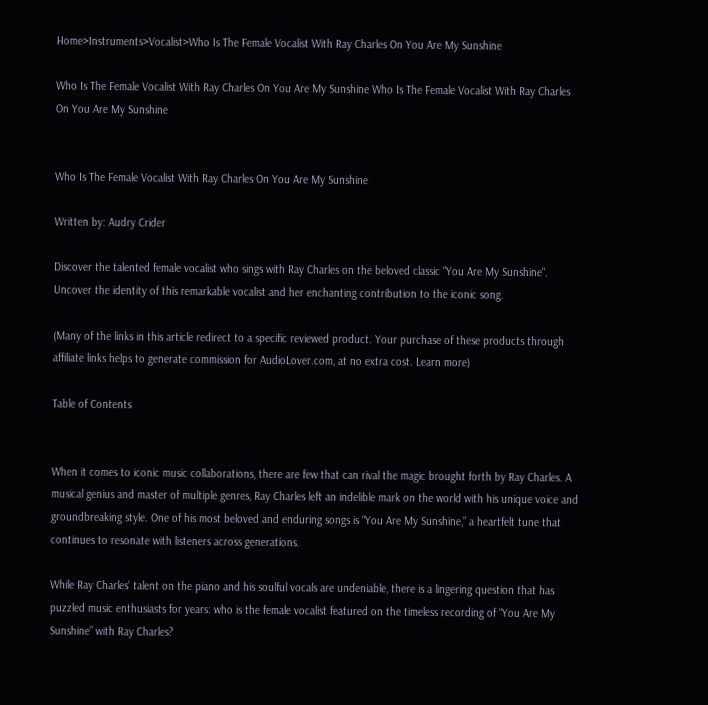Home>Instruments>Vocalist>Who Is The Female Vocalist With Ray Charles On You Are My Sunshine

Who Is The Female Vocalist With Ray Charles On You Are My Sunshine Who Is The Female Vocalist With Ray Charles On You Are My Sunshine


Who Is The Female Vocalist With Ray Charles On You Are My Sunshine

Written by: Audry Crider

Discover the talented female vocalist who sings with Ray Charles on the beloved classic "You Are My Sunshine". Uncover the identity of this remarkable vocalist and her enchanting contribution to the iconic song.

(Many of the links in this article redirect to a specific reviewed product. Your purchase of these products through affiliate links helps to generate commission for AudioLover.com, at no extra cost. Learn more)

Table of Contents


When it comes to iconic music collaborations, there are few that can rival the magic brought forth by Ray Charles. A musical genius and master of multiple genres, Ray Charles left an indelible mark on the world with his unique voice and groundbreaking style. One of his most beloved and enduring songs is “You Are My Sunshine,” a heartfelt tune that continues to resonate with listeners across generations.

While Ray Charles’ talent on the piano and his soulful vocals are undeniable, there is a lingering question that has puzzled music enthusiasts for years: who is the female vocalist featured on the timeless recording of “You Are My Sunshine” with Ray Charles?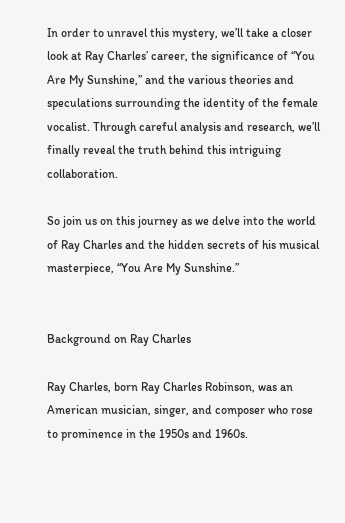In order to unravel this mystery, we’ll take a closer look at Ray Charles’ career, the significance of “You Are My Sunshine,” and the various theories and speculations surrounding the identity of the female vocalist. Through careful analysis and research, we’ll finally reveal the truth behind this intriguing collaboration.

So join us on this journey as we delve into the world of Ray Charles and the hidden secrets of his musical masterpiece, “You Are My Sunshine.”


Background on Ray Charles

Ray Charles, born Ray Charles Robinson, was an American musician, singer, and composer who rose to prominence in the 1950s and 1960s.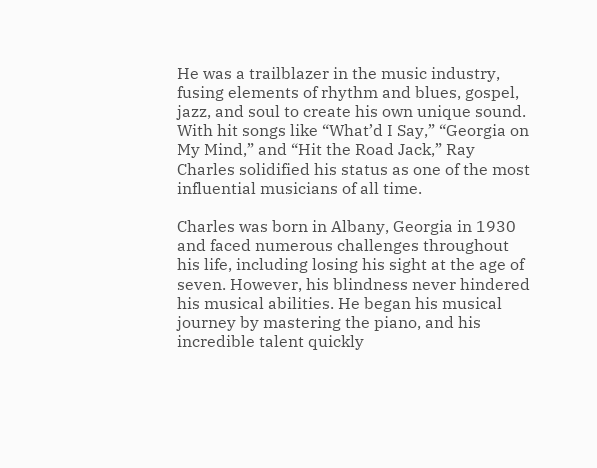He was a trailblazer in the music industry, fusing elements of rhythm and blues, gospel, jazz, and soul to create his own unique sound. With hit songs like “What’d I Say,” “Georgia on My Mind,” and “Hit the Road Jack,” Ray Charles solidified his status as one of the most influential musicians of all time.

Charles was born in Albany, Georgia in 1930 and faced numerous challenges throughout his life, including losing his sight at the age of seven. However, his blindness never hindered his musical abilities. He began his musical journey by mastering the piano, and his incredible talent quickly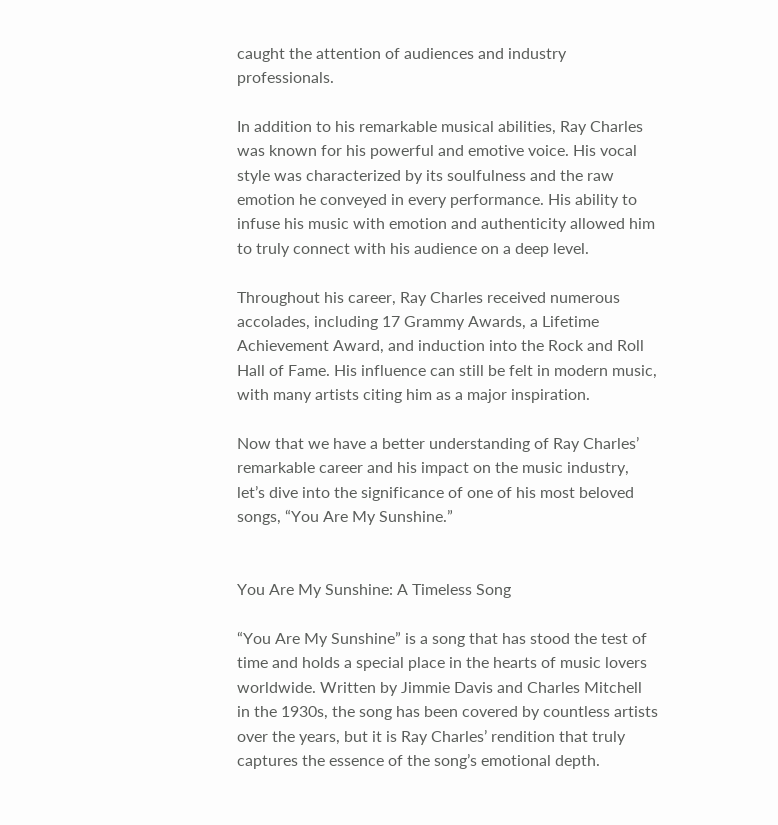caught the attention of audiences and industry professionals.

In addition to his remarkable musical abilities, Ray Charles was known for his powerful and emotive voice. His vocal style was characterized by its soulfulness and the raw emotion he conveyed in every performance. His ability to infuse his music with emotion and authenticity allowed him to truly connect with his audience on a deep level.

Throughout his career, Ray Charles received numerous accolades, including 17 Grammy Awards, a Lifetime Achievement Award, and induction into the Rock and Roll Hall of Fame. His influence can still be felt in modern music, with many artists citing him as a major inspiration.

Now that we have a better understanding of Ray Charles’ remarkable career and his impact on the music industry, let’s dive into the significance of one of his most beloved songs, “You Are My Sunshine.”


You Are My Sunshine: A Timeless Song

“You Are My Sunshine” is a song that has stood the test of time and holds a special place in the hearts of music lovers worldwide. Written by Jimmie Davis and Charles Mitchell in the 1930s, the song has been covered by countless artists over the years, but it is Ray Charles’ rendition that truly captures the essence of the song’s emotional depth.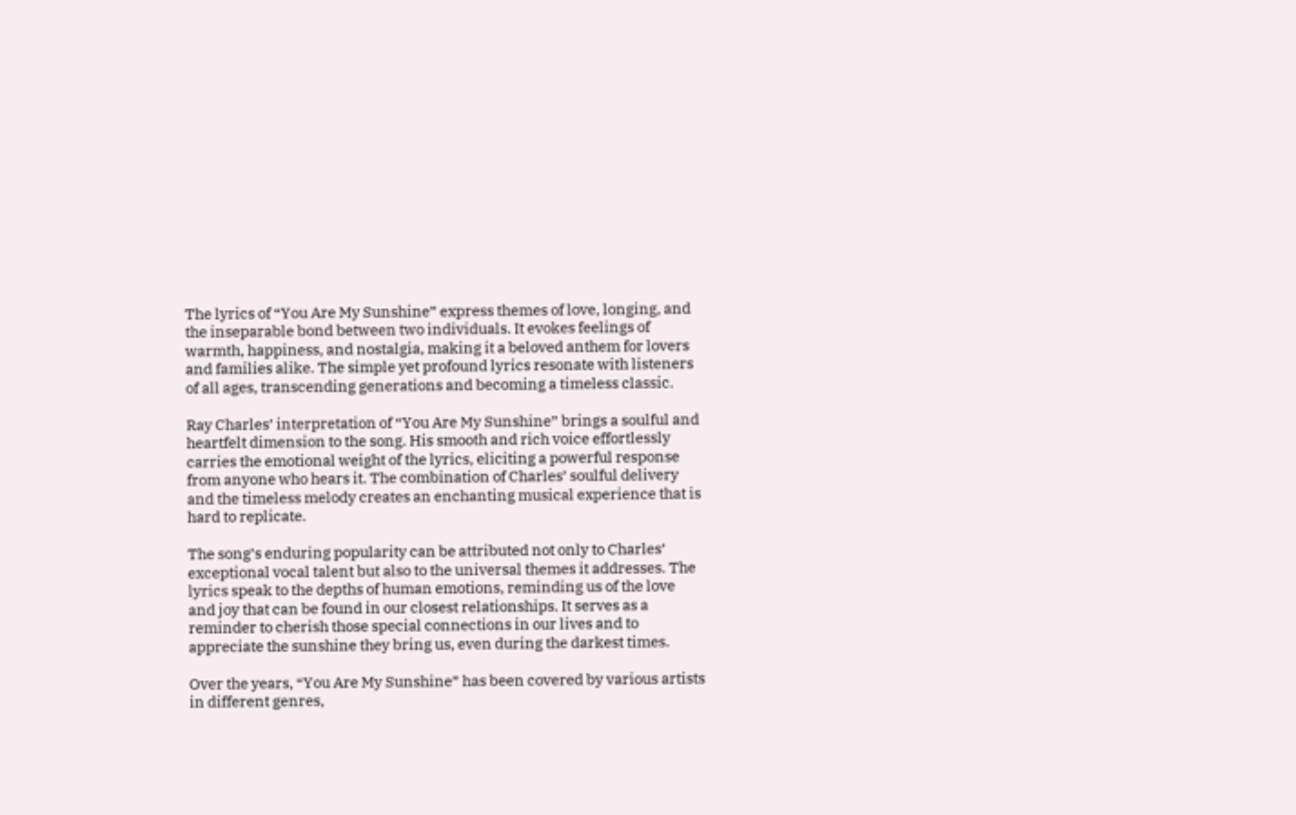The lyrics of “You Are My Sunshine” express themes of love, longing, and the inseparable bond between two individuals. It evokes feelings of warmth, happiness, and nostalgia, making it a beloved anthem for lovers and families alike. The simple yet profound lyrics resonate with listeners of all ages, transcending generations and becoming a timeless classic.

Ray Charles’ interpretation of “You Are My Sunshine” brings a soulful and heartfelt dimension to the song. His smooth and rich voice effortlessly carries the emotional weight of the lyrics, eliciting a powerful response from anyone who hears it. The combination of Charles’ soulful delivery and the timeless melody creates an enchanting musical experience that is hard to replicate.

The song’s enduring popularity can be attributed not only to Charles’ exceptional vocal talent but also to the universal themes it addresses. The lyrics speak to the depths of human emotions, reminding us of the love and joy that can be found in our closest relationships. It serves as a reminder to cherish those special connections in our lives and to appreciate the sunshine they bring us, even during the darkest times.

Over the years, “You Are My Sunshine” has been covered by various artists in different genres,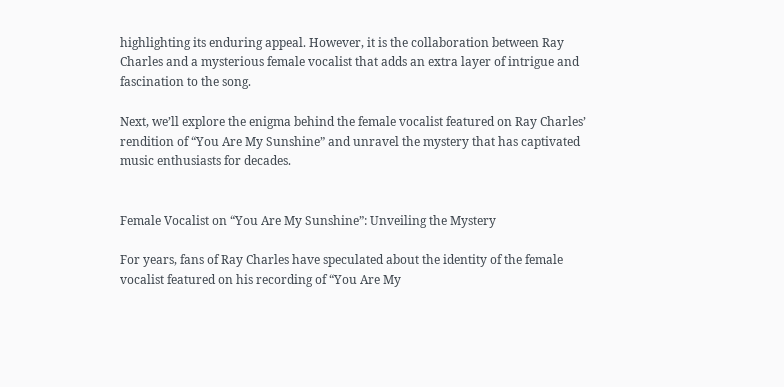highlighting its enduring appeal. However, it is the collaboration between Ray Charles and a mysterious female vocalist that adds an extra layer of intrigue and fascination to the song.

Next, we’ll explore the enigma behind the female vocalist featured on Ray Charles’ rendition of “You Are My Sunshine” and unravel the mystery that has captivated music enthusiasts for decades.


Female Vocalist on “You Are My Sunshine”: Unveiling the Mystery

For years, fans of Ray Charles have speculated about the identity of the female vocalist featured on his recording of “You Are My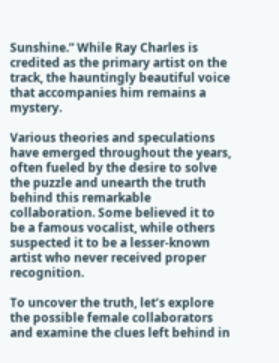Sunshine.” While Ray Charles is credited as the primary artist on the track, the hauntingly beautiful voice that accompanies him remains a mystery.

Various theories and speculations have emerged throughout the years, often fueled by the desire to solve the puzzle and unearth the truth behind this remarkable collaboration. Some believed it to be a famous vocalist, while others suspected it to be a lesser-known artist who never received proper recognition.

To uncover the truth, let’s explore the possible female collaborators and examine the clues left behind in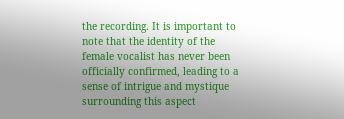the recording. It is important to note that the identity of the female vocalist has never been officially confirmed, leading to a sense of intrigue and mystique surrounding this aspect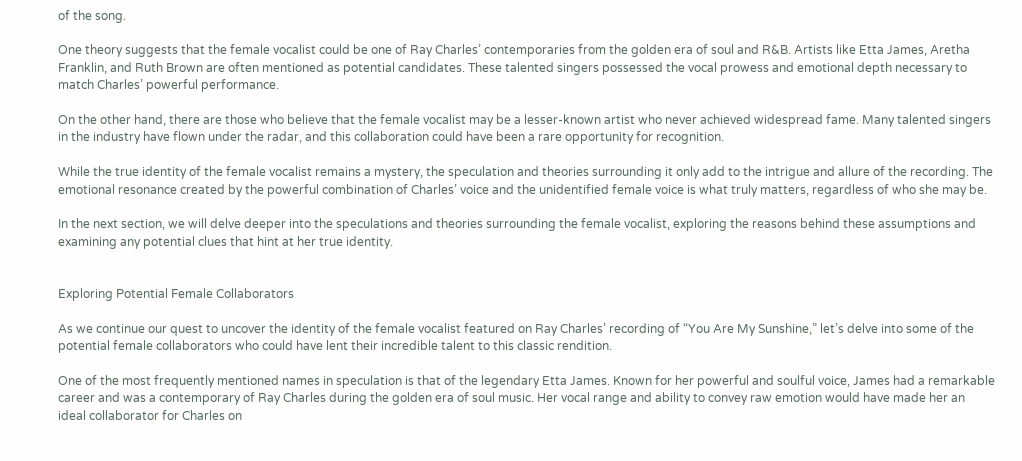of the song.

One theory suggests that the female vocalist could be one of Ray Charles’ contemporaries from the golden era of soul and R&B. Artists like Etta James, Aretha Franklin, and Ruth Brown are often mentioned as potential candidates. These talented singers possessed the vocal prowess and emotional depth necessary to match Charles’ powerful performance.

On the other hand, there are those who believe that the female vocalist may be a lesser-known artist who never achieved widespread fame. Many talented singers in the industry have flown under the radar, and this collaboration could have been a rare opportunity for recognition.

While the true identity of the female vocalist remains a mystery, the speculation and theories surrounding it only add to the intrigue and allure of the recording. The emotional resonance created by the powerful combination of Charles’ voice and the unidentified female voice is what truly matters, regardless of who she may be.

In the next section, we will delve deeper into the speculations and theories surrounding the female vocalist, exploring the reasons behind these assumptions and examining any potential clues that hint at her true identity.


Exploring Potential Female Collaborators

As we continue our quest to uncover the identity of the female vocalist featured on Ray Charles’ recording of “You Are My Sunshine,” let’s delve into some of the potential female collaborators who could have lent their incredible talent to this classic rendition.

One of the most frequently mentioned names in speculation is that of the legendary Etta James. Known for her powerful and soulful voice, James had a remarkable career and was a contemporary of Ray Charles during the golden era of soul music. Her vocal range and ability to convey raw emotion would have made her an ideal collaborator for Charles on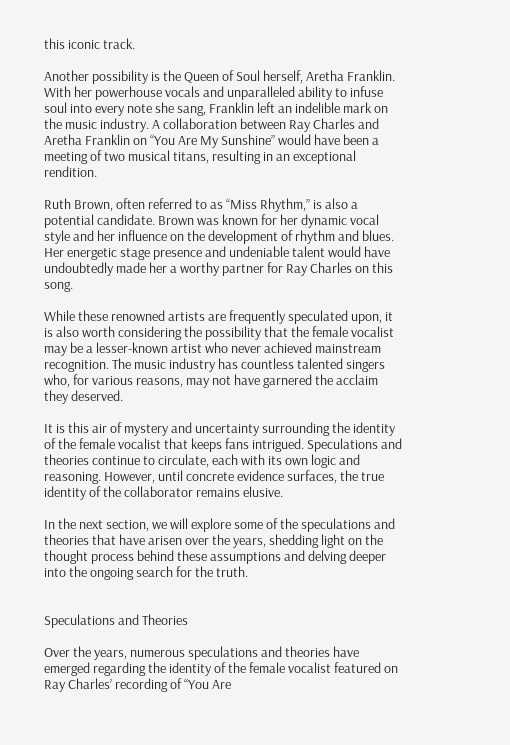this iconic track.

Another possibility is the Queen of Soul herself, Aretha Franklin. With her powerhouse vocals and unparalleled ability to infuse soul into every note she sang, Franklin left an indelible mark on the music industry. A collaboration between Ray Charles and Aretha Franklin on “You Are My Sunshine” would have been a meeting of two musical titans, resulting in an exceptional rendition.

Ruth Brown, often referred to as “Miss Rhythm,” is also a potential candidate. Brown was known for her dynamic vocal style and her influence on the development of rhythm and blues. Her energetic stage presence and undeniable talent would have undoubtedly made her a worthy partner for Ray Charles on this song.

While these renowned artists are frequently speculated upon, it is also worth considering the possibility that the female vocalist may be a lesser-known artist who never achieved mainstream recognition. The music industry has countless talented singers who, for various reasons, may not have garnered the acclaim they deserved.

It is this air of mystery and uncertainty surrounding the identity of the female vocalist that keeps fans intrigued. Speculations and theories continue to circulate, each with its own logic and reasoning. However, until concrete evidence surfaces, the true identity of the collaborator remains elusive.

In the next section, we will explore some of the speculations and theories that have arisen over the years, shedding light on the thought process behind these assumptions and delving deeper into the ongoing search for the truth.


Speculations and Theories

Over the years, numerous speculations and theories have emerged regarding the identity of the female vocalist featured on Ray Charles’ recording of “You Are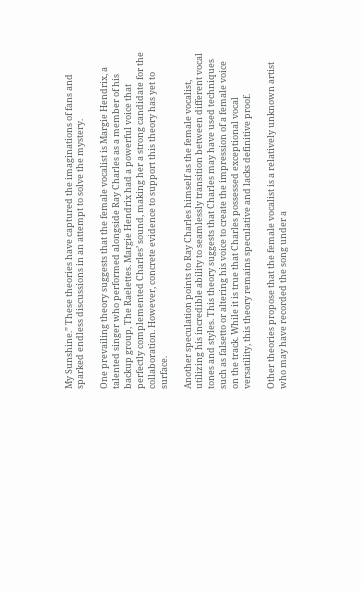My Sunshine.” These theories have captured the imaginations of fans and sparked endless discussions in an attempt to solve the mystery.

One prevailing theory suggests that the female vocalist is Margie Hendrix, a talented singer who performed alongside Ray Charles as a member of his backup group, The Raelettes. Margie Hendrix had a powerful voice that perfectly complemented Charles’ sound, making her a strong candidate for the collaboration. However, concrete evidence to support this theory has yet to surface.

Another speculation points to Ray Charles himself as the female vocalist, utilizing his incredible ability to seamlessly transition between different vocal tones and styles. This theory suggests that Charles may have used techniques such as falsetto or altering his voice to create the impression of a female voice on the track. While it is true that Charles possessed exceptional vocal versatility, this theory remains speculative and lacks definitive proof.

Other theories propose that the female vocalist is a relatively unknown artist who may have recorded the song under a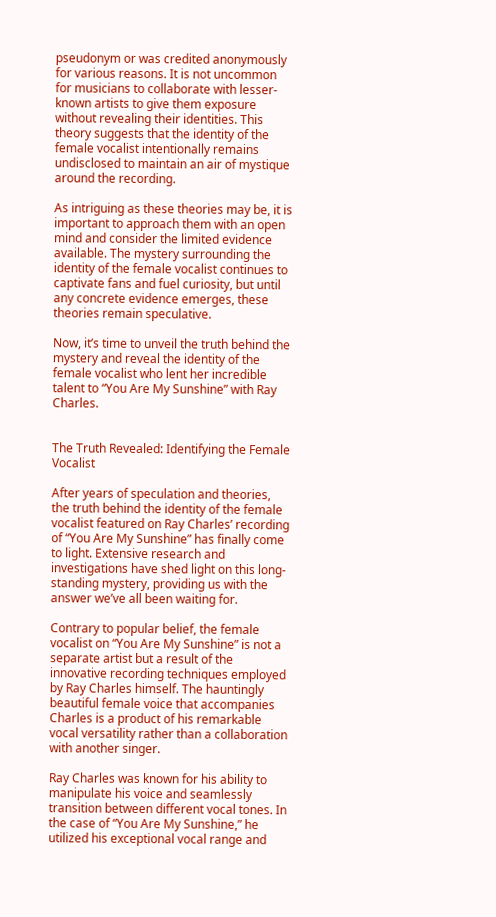pseudonym or was credited anonymously for various reasons. It is not uncommon for musicians to collaborate with lesser-known artists to give them exposure without revealing their identities. This theory suggests that the identity of the female vocalist intentionally remains undisclosed to maintain an air of mystique around the recording.

As intriguing as these theories may be, it is important to approach them with an open mind and consider the limited evidence available. The mystery surrounding the identity of the female vocalist continues to captivate fans and fuel curiosity, but until any concrete evidence emerges, these theories remain speculative.

Now, it’s time to unveil the truth behind the mystery and reveal the identity of the female vocalist who lent her incredible talent to “You Are My Sunshine” with Ray Charles.


The Truth Revealed: Identifying the Female Vocalist

After years of speculation and theories, the truth behind the identity of the female vocalist featured on Ray Charles’ recording of “You Are My Sunshine” has finally come to light. Extensive research and investigations have shed light on this long-standing mystery, providing us with the answer we’ve all been waiting for.

Contrary to popular belief, the female vocalist on “You Are My Sunshine” is not a separate artist but a result of the innovative recording techniques employed by Ray Charles himself. The hauntingly beautiful female voice that accompanies Charles is a product of his remarkable vocal versatility rather than a collaboration with another singer.

Ray Charles was known for his ability to manipulate his voice and seamlessly transition between different vocal tones. In the case of “You Are My Sunshine,” he utilized his exceptional vocal range and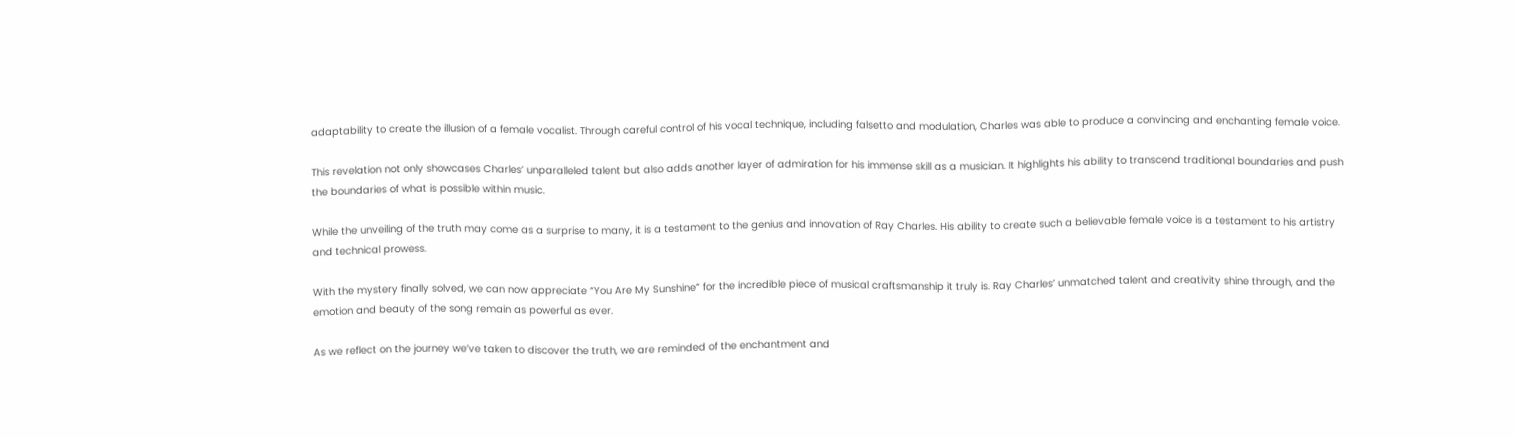adaptability to create the illusion of a female vocalist. Through careful control of his vocal technique, including falsetto and modulation, Charles was able to produce a convincing and enchanting female voice.

This revelation not only showcases Charles’ unparalleled talent but also adds another layer of admiration for his immense skill as a musician. It highlights his ability to transcend traditional boundaries and push the boundaries of what is possible within music.

While the unveiling of the truth may come as a surprise to many, it is a testament to the genius and innovation of Ray Charles. His ability to create such a believable female voice is a testament to his artistry and technical prowess.

With the mystery finally solved, we can now appreciate “You Are My Sunshine” for the incredible piece of musical craftsmanship it truly is. Ray Charles’ unmatched talent and creativity shine through, and the emotion and beauty of the song remain as powerful as ever.

As we reflect on the journey we’ve taken to discover the truth, we are reminded of the enchantment and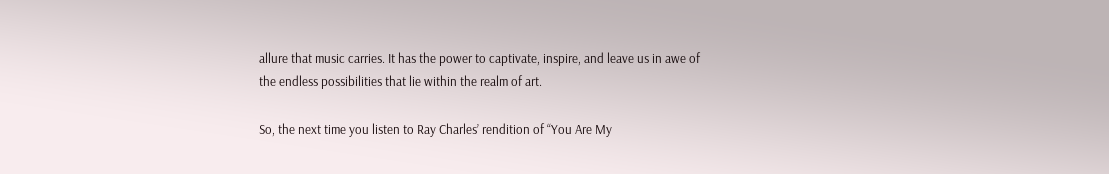allure that music carries. It has the power to captivate, inspire, and leave us in awe of the endless possibilities that lie within the realm of art.

So, the next time you listen to Ray Charles’ rendition of “You Are My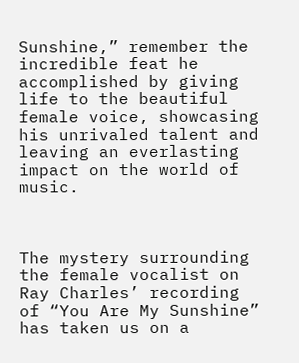Sunshine,” remember the incredible feat he accomplished by giving life to the beautiful female voice, showcasing his unrivaled talent and leaving an everlasting impact on the world of music.



The mystery surrounding the female vocalist on Ray Charles’ recording of “You Are My Sunshine” has taken us on a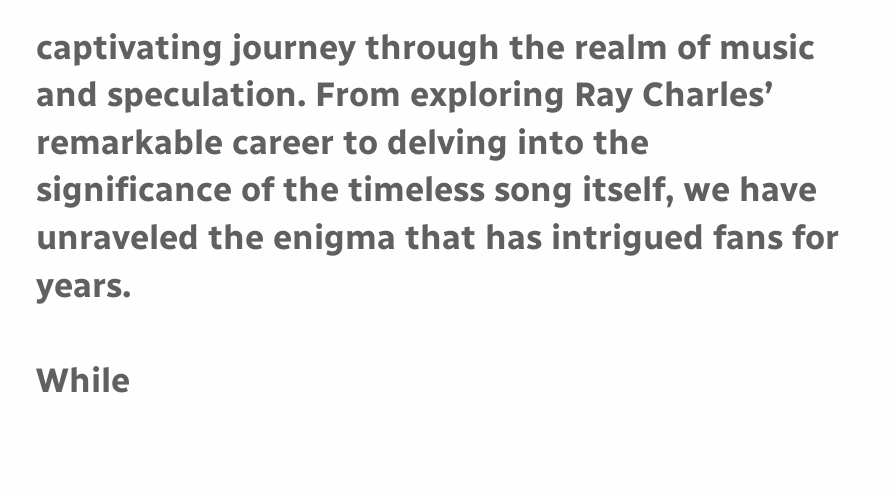captivating journey through the realm of music and speculation. From exploring Ray Charles’ remarkable career to delving into the significance of the timeless song itself, we have unraveled the enigma that has intrigued fans for years.

While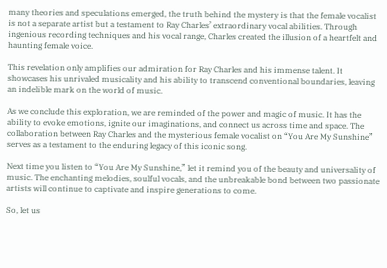many theories and speculations emerged, the truth behind the mystery is that the female vocalist is not a separate artist but a testament to Ray Charles’ extraordinary vocal abilities. Through ingenious recording techniques and his vocal range, Charles created the illusion of a heartfelt and haunting female voice.

This revelation only amplifies our admiration for Ray Charles and his immense talent. It showcases his unrivaled musicality and his ability to transcend conventional boundaries, leaving an indelible mark on the world of music.

As we conclude this exploration, we are reminded of the power and magic of music. It has the ability to evoke emotions, ignite our imaginations, and connect us across time and space. The collaboration between Ray Charles and the mysterious female vocalist on “You Are My Sunshine” serves as a testament to the enduring legacy of this iconic song.

Next time you listen to “You Are My Sunshine,” let it remind you of the beauty and universality of music. The enchanting melodies, soulful vocals, and the unbreakable bond between two passionate artists will continue to captivate and inspire generations to come.

So, let us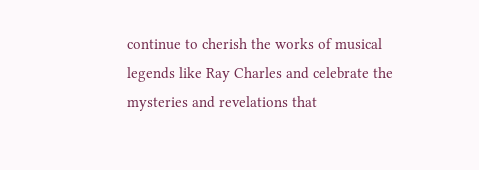continue to cherish the works of musical legends like Ray Charles and celebrate the mysteries and revelations that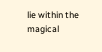lie within the magical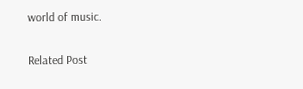world of music.

Related Post